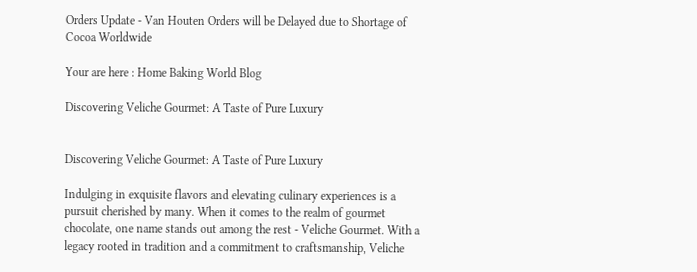Orders Update - Van Houten Orders will be Delayed due to Shortage of Cocoa Worldwide

Your are here : Home Baking World Blog

Discovering Veliche Gourmet: A Taste of Pure Luxury


Discovering Veliche Gourmet: A Taste of Pure Luxury

Indulging in exquisite flavors and elevating culinary experiences is a pursuit cherished by many. When it comes to the realm of gourmet chocolate, one name stands out among the rest - Veliche Gourmet. With a legacy rooted in tradition and a commitment to craftsmanship, Veliche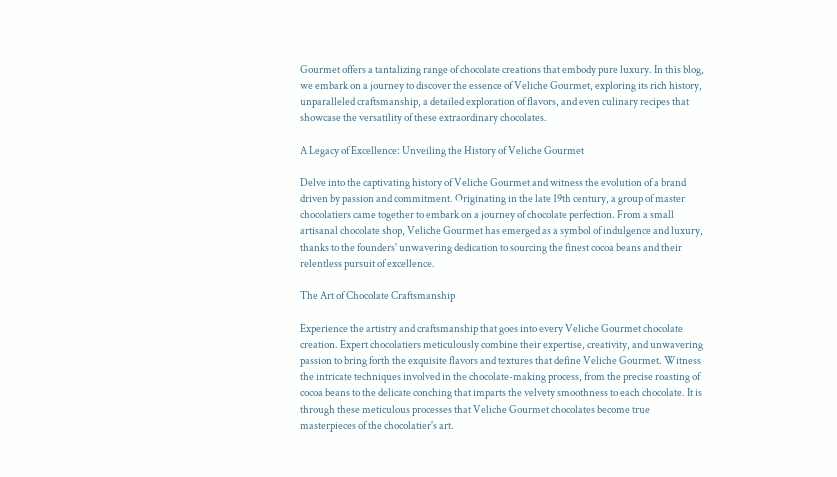Gourmet offers a tantalizing range of chocolate creations that embody pure luxury. In this blog, we embark on a journey to discover the essence of Veliche Gourmet, exploring its rich history, unparalleled craftsmanship, a detailed exploration of flavors, and even culinary recipes that showcase the versatility of these extraordinary chocolates.

A Legacy of Excellence: Unveiling the History of Veliche Gourmet

Delve into the captivating history of Veliche Gourmet and witness the evolution of a brand driven by passion and commitment. Originating in the late 19th century, a group of master chocolatiers came together to embark on a journey of chocolate perfection. From a small artisanal chocolate shop, Veliche Gourmet has emerged as a symbol of indulgence and luxury, thanks to the founders' unwavering dedication to sourcing the finest cocoa beans and their relentless pursuit of excellence.

The Art of Chocolate Craftsmanship

Experience the artistry and craftsmanship that goes into every Veliche Gourmet chocolate creation. Expert chocolatiers meticulously combine their expertise, creativity, and unwavering passion to bring forth the exquisite flavors and textures that define Veliche Gourmet. Witness the intricate techniques involved in the chocolate-making process, from the precise roasting of cocoa beans to the delicate conching that imparts the velvety smoothness to each chocolate. It is through these meticulous processes that Veliche Gourmet chocolates become true masterpieces of the chocolatier's art.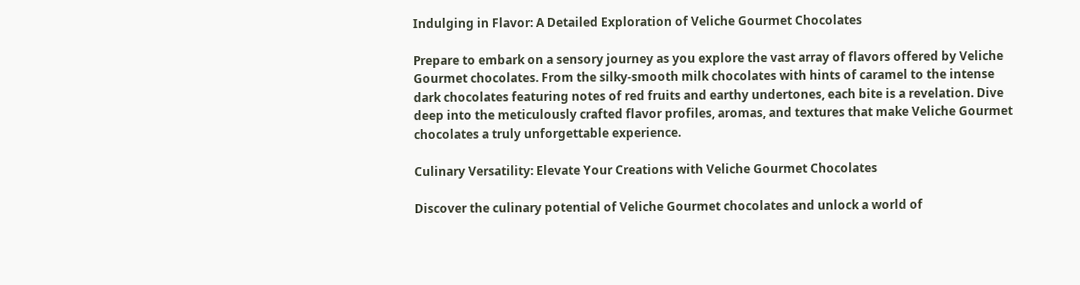Indulging in Flavor: A Detailed Exploration of Veliche Gourmet Chocolates

Prepare to embark on a sensory journey as you explore the vast array of flavors offered by Veliche Gourmet chocolates. From the silky-smooth milk chocolates with hints of caramel to the intense dark chocolates featuring notes of red fruits and earthy undertones, each bite is a revelation. Dive deep into the meticulously crafted flavor profiles, aromas, and textures that make Veliche Gourmet chocolates a truly unforgettable experience.

Culinary Versatility: Elevate Your Creations with Veliche Gourmet Chocolates

Discover the culinary potential of Veliche Gourmet chocolates and unlock a world of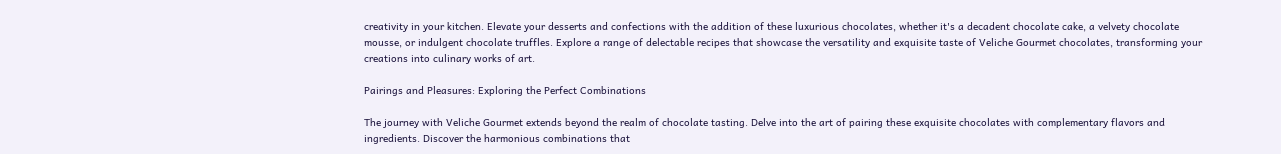creativity in your kitchen. Elevate your desserts and confections with the addition of these luxurious chocolates, whether it's a decadent chocolate cake, a velvety chocolate mousse, or indulgent chocolate truffles. Explore a range of delectable recipes that showcase the versatility and exquisite taste of Veliche Gourmet chocolates, transforming your creations into culinary works of art.

Pairings and Pleasures: Exploring the Perfect Combinations

The journey with Veliche Gourmet extends beyond the realm of chocolate tasting. Delve into the art of pairing these exquisite chocolates with complementary flavors and ingredients. Discover the harmonious combinations that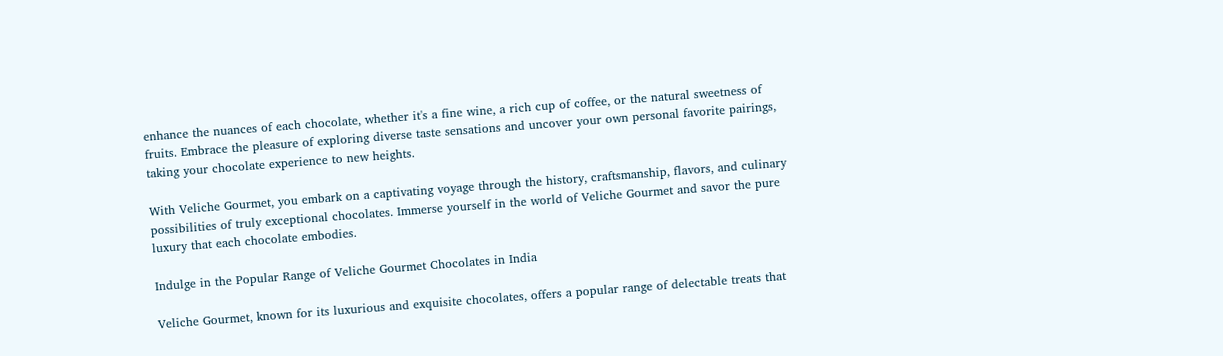enhance the nuances of each chocolate, whether it's a fine wine, a rich cup of coffee, or the natural sweetness of fruits. Embrace the pleasure of exploring diverse taste sensations and uncover your own personal favorite pairings, taking your chocolate experience to new heights.

With Veliche Gourmet, you embark on a captivating voyage through the history, craftsmanship, flavors, and culinary possibilities of truly exceptional chocolates. Immerse yourself in the world of Veliche Gourmet and savor the pure luxury that each chocolate embodies.

Indulge in the Popular Range of Veliche Gourmet Chocolates in India

Veliche Gourmet, known for its luxurious and exquisite chocolates, offers a popular range of delectable treats that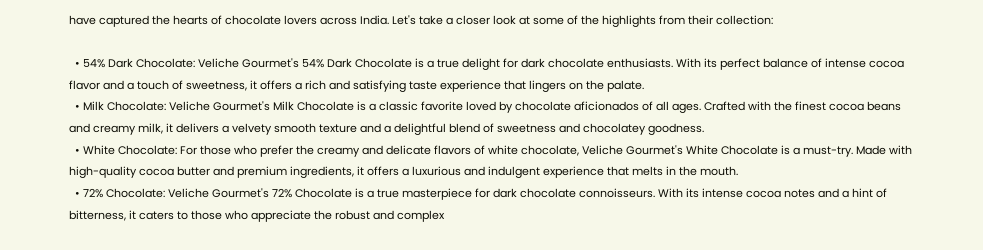have captured the hearts of chocolate lovers across India. Let's take a closer look at some of the highlights from their collection:

  • 54% Dark Chocolate: Veliche Gourmet's 54% Dark Chocolate is a true delight for dark chocolate enthusiasts. With its perfect balance of intense cocoa flavor and a touch of sweetness, it offers a rich and satisfying taste experience that lingers on the palate.
  • Milk Chocolate: Veliche Gourmet's Milk Chocolate is a classic favorite loved by chocolate aficionados of all ages. Crafted with the finest cocoa beans and creamy milk, it delivers a velvety smooth texture and a delightful blend of sweetness and chocolatey goodness.
  • White Chocolate: For those who prefer the creamy and delicate flavors of white chocolate, Veliche Gourmet's White Chocolate is a must-try. Made with high-quality cocoa butter and premium ingredients, it offers a luxurious and indulgent experience that melts in the mouth.
  • 72% Chocolate: Veliche Gourmet's 72% Chocolate is a true masterpiece for dark chocolate connoisseurs. With its intense cocoa notes and a hint of bitterness, it caters to those who appreciate the robust and complex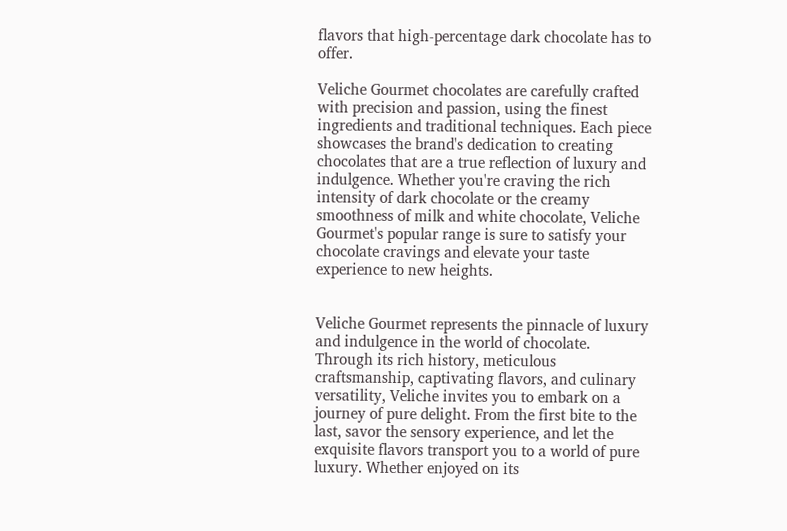flavors that high-percentage dark chocolate has to offer.

Veliche Gourmet chocolates are carefully crafted with precision and passion, using the finest ingredients and traditional techniques. Each piece showcases the brand's dedication to creating chocolates that are a true reflection of luxury and indulgence. Whether you're craving the rich intensity of dark chocolate or the creamy smoothness of milk and white chocolate, Veliche Gourmet's popular range is sure to satisfy your chocolate cravings and elevate your taste experience to new heights.


Veliche Gourmet represents the pinnacle of luxury and indulgence in the world of chocolate. Through its rich history, meticulous craftsmanship, captivating flavors, and culinary versatility, Veliche invites you to embark on a journey of pure delight. From the first bite to the last, savor the sensory experience, and let the exquisite flavors transport you to a world of pure luxury. Whether enjoyed on its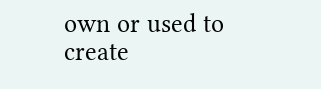own or used to create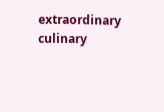extraordinary culinary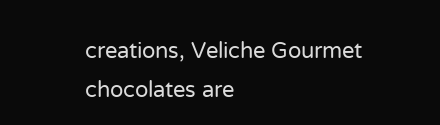creations, Veliche Gourmet chocolates are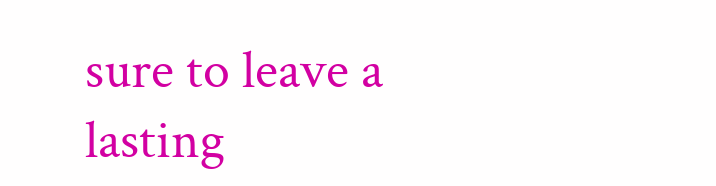sure to leave a lasting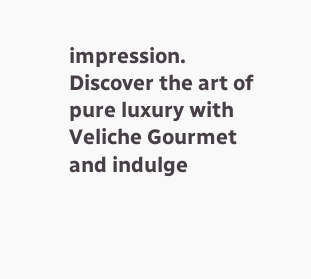impression. Discover the art of pure luxury with Veliche Gourmet and indulge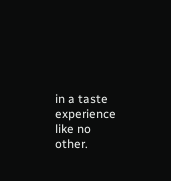in a taste experience like no other.